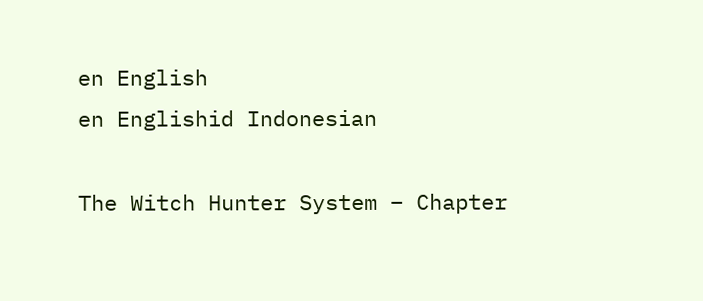en English
en Englishid Indonesian

The Witch Hunter System – Chapter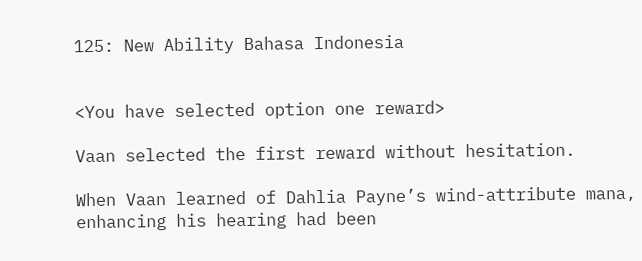125: New Ability Bahasa Indonesia


<You have selected option one reward>

Vaan selected the first reward without hesitation.

When Vaan learned of Dahlia Payne’s wind-attribute mana, enhancing his hearing had been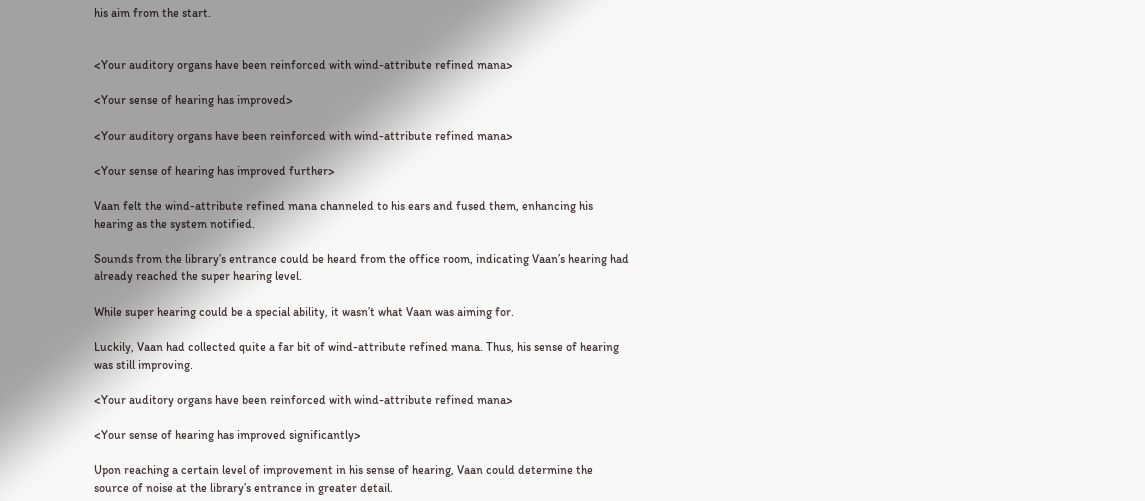his aim from the start.


<Your auditory organs have been reinforced with wind-attribute refined mana>

<Your sense of hearing has improved>

<Your auditory organs have been reinforced with wind-attribute refined mana>

<Your sense of hearing has improved further>

Vaan felt the wind-attribute refined mana channeled to his ears and fused them, enhancing his hearing as the system notified.

Sounds from the library’s entrance could be heard from the office room, indicating Vaan’s hearing had already reached the super hearing level.

While super hearing could be a special ability, it wasn’t what Vaan was aiming for.

Luckily, Vaan had collected quite a far bit of wind-attribute refined mana. Thus, his sense of hearing was still improving.

<Your auditory organs have been reinforced with wind-attribute refined mana>

<Your sense of hearing has improved significantly>

Upon reaching a certain level of improvement in his sense of hearing, Vaan could determine the source of noise at the library’s entrance in greater detail.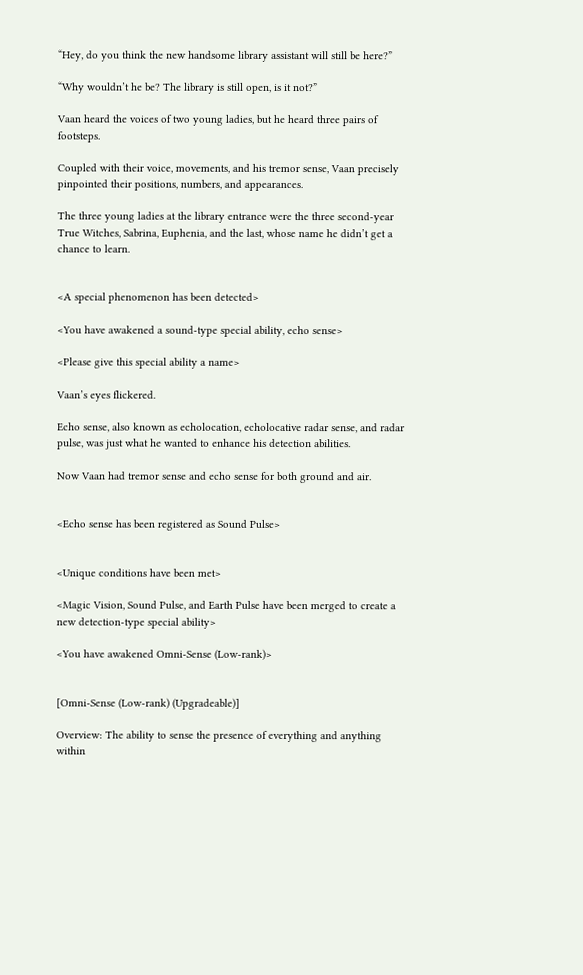“Hey, do you think the new handsome library assistant will still be here?”

“Why wouldn’t he be? The library is still open, is it not?”

Vaan heard the voices of two young ladies, but he heard three pairs of footsteps.

Coupled with their voice, movements, and his tremor sense, Vaan precisely pinpointed their positions, numbers, and appearances.

The three young ladies at the library entrance were the three second-year True Witches, Sabrina, Euphenia, and the last, whose name he didn’t get a chance to learn.


<A special phenomenon has been detected>

<You have awakened a sound-type special ability, echo sense>

<Please give this special ability a name>

Vaan’s eyes flickered.

Echo sense, also known as echolocation, echolocative radar sense, and radar pulse, was just what he wanted to enhance his detection abilities.

Now Vaan had tremor sense and echo sense for both ground and air.


<Echo sense has been registered as Sound Pulse>


<Unique conditions have been met>

<Magic Vision, Sound Pulse, and Earth Pulse have been merged to create a new detection-type special ability>

<You have awakened Omni-Sense (Low-rank)>


[Omni-Sense (Low-rank) (Upgradeable)]

Overview: The ability to sense the presence of everything and anything within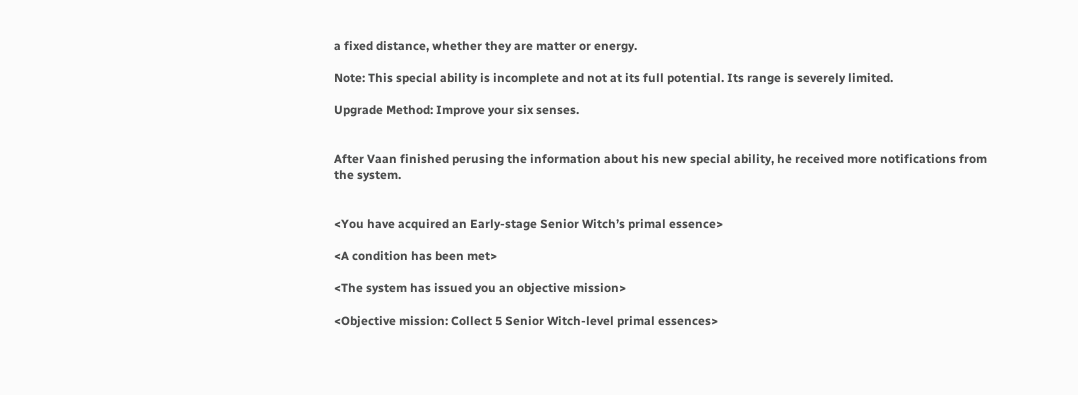a fixed distance, whether they are matter or energy.

Note: This special ability is incomplete and not at its full potential. Its range is severely limited.

Upgrade Method: Improve your six senses.


After Vaan finished perusing the information about his new special ability, he received more notifications from the system.


<You have acquired an Early-stage Senior Witch’s primal essence>

<A condition has been met>

<The system has issued you an objective mission>

<Objective mission: Collect 5 Senior Witch-level primal essences>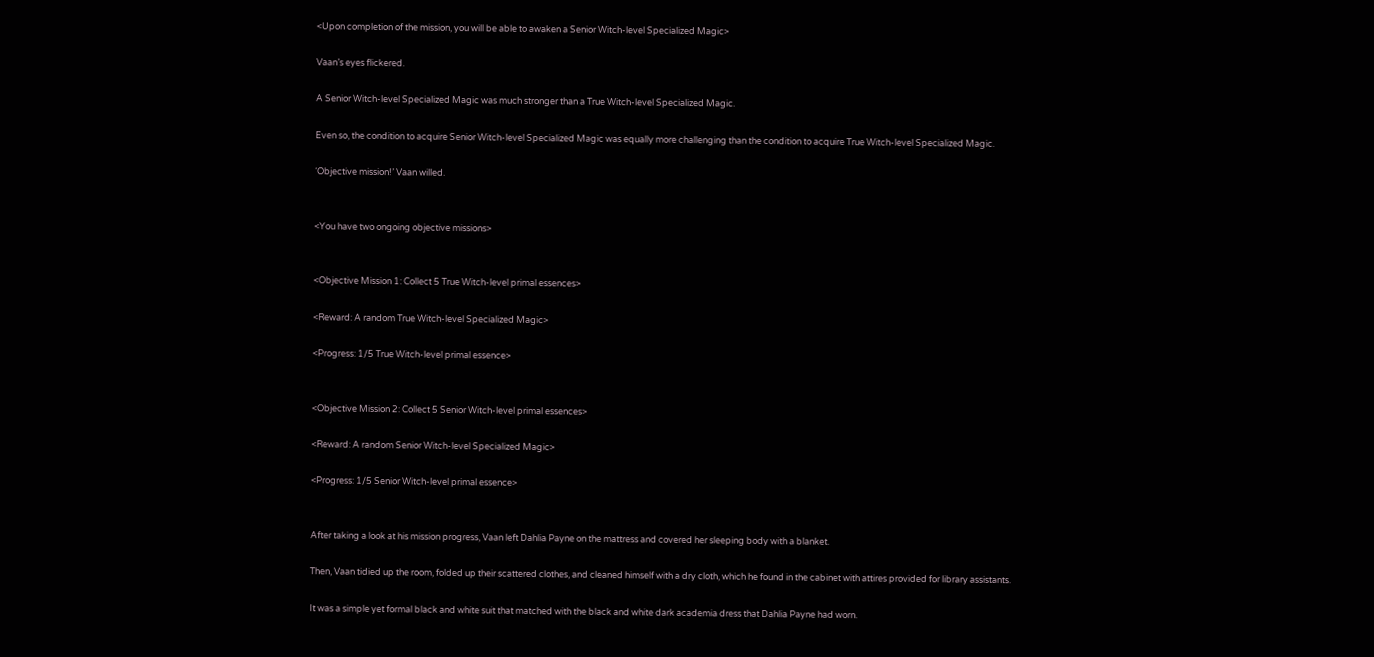<Upon completion of the mission, you will be able to awaken a Senior Witch-level Specialized Magic>

Vaan’s eyes flickered.

A Senior Witch-level Specialized Magic was much stronger than a True Witch-level Specialized Magic.

Even so, the condition to acquire Senior Witch-level Specialized Magic was equally more challenging than the condition to acquire True Witch-level Specialized Magic.

‘Objective mission!’ Vaan willed.


<You have two ongoing objective missions>


<Objective Mission 1: Collect 5 True Witch-level primal essences>

<Reward: A random True Witch-level Specialized Magic>

<Progress: 1/5 True Witch-level primal essence>


<Objective Mission 2: Collect 5 Senior Witch-level primal essences>

<Reward: A random Senior Witch-level Specialized Magic>

<Progress: 1/5 Senior Witch-level primal essence>


After taking a look at his mission progress, Vaan left Dahlia Payne on the mattress and covered her sleeping body with a blanket.

Then, Vaan tidied up the room, folded up their scattered clothes, and cleaned himself with a dry cloth, which he found in the cabinet with attires provided for library assistants.

It was a simple yet formal black and white suit that matched with the black and white dark academia dress that Dahlia Payne had worn.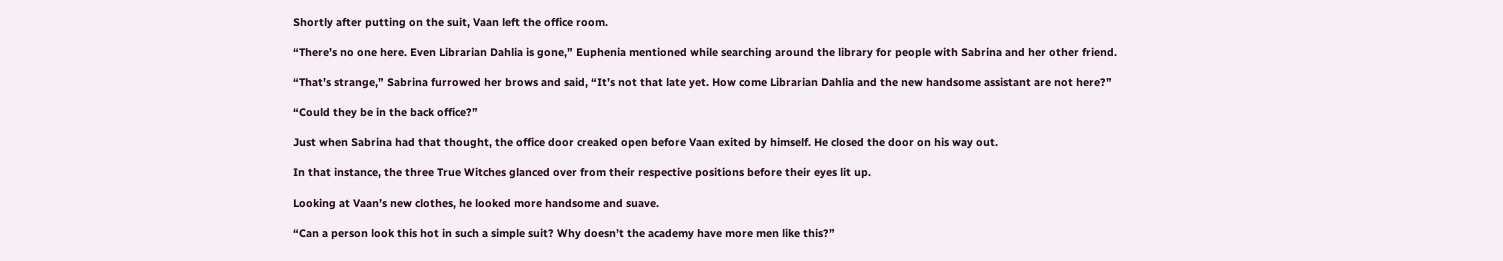Shortly after putting on the suit, Vaan left the office room.

“There’s no one here. Even Librarian Dahlia is gone,” Euphenia mentioned while searching around the library for people with Sabrina and her other friend.

“That’s strange,” Sabrina furrowed her brows and said, “It’s not that late yet. How come Librarian Dahlia and the new handsome assistant are not here?”

“Could they be in the back office?”

Just when Sabrina had that thought, the office door creaked open before Vaan exited by himself. He closed the door on his way out.

In that instance, the three True Witches glanced over from their respective positions before their eyes lit up.

Looking at Vaan’s new clothes, he looked more handsome and suave.

“Can a person look this hot in such a simple suit? Why doesn’t the academy have more men like this?”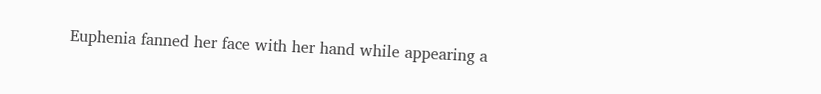Euphenia fanned her face with her hand while appearing a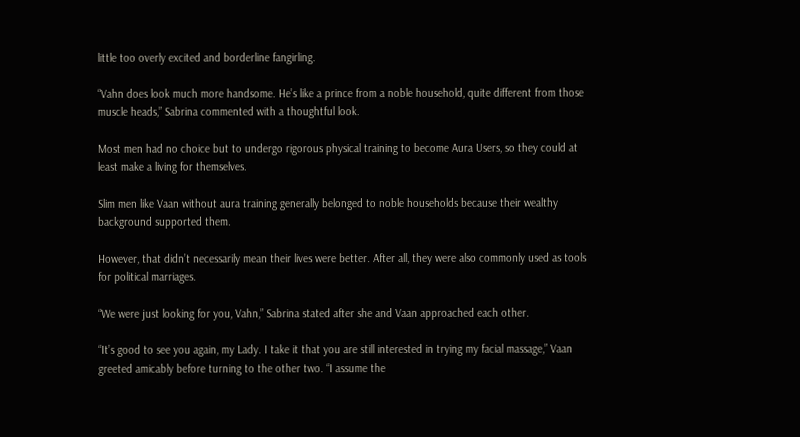little too overly excited and borderline fangirling.

“Vahn does look much more handsome. He’s like a prince from a noble household, quite different from those muscle heads,” Sabrina commented with a thoughtful look.

Most men had no choice but to undergo rigorous physical training to become Aura Users, so they could at least make a living for themselves.

Slim men like Vaan without aura training generally belonged to noble households because their wealthy background supported them.

However, that didn’t necessarily mean their lives were better. After all, they were also commonly used as tools for political marriages.

“We were just looking for you, Vahn,” Sabrina stated after she and Vaan approached each other.

“It’s good to see you again, my Lady. I take it that you are still interested in trying my facial massage,” Vaan greeted amicably before turning to the other two. “I assume the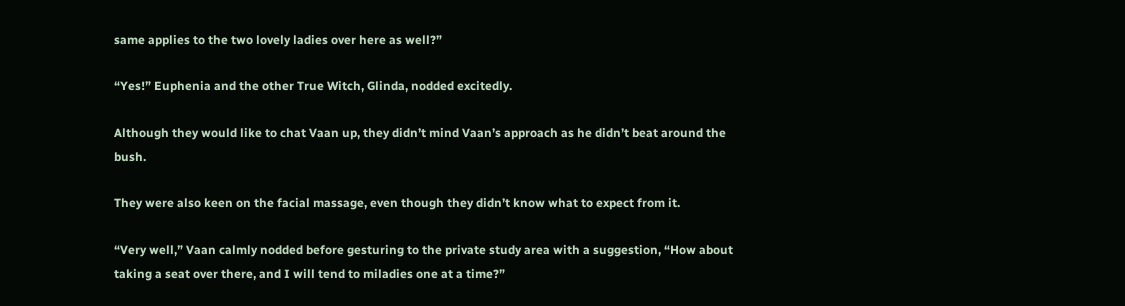same applies to the two lovely ladies over here as well?”

“Yes!” Euphenia and the other True Witch, Glinda, nodded excitedly.

Although they would like to chat Vaan up, they didn’t mind Vaan’s approach as he didn’t beat around the bush.

They were also keen on the facial massage, even though they didn’t know what to expect from it.

“Very well,” Vaan calmly nodded before gesturing to the private study area with a suggestion, “How about taking a seat over there, and I will tend to miladies one at a time?”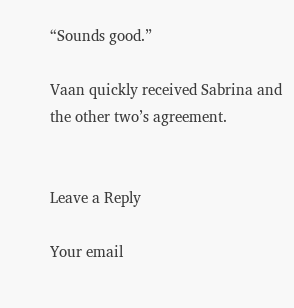“Sounds good.”

Vaan quickly received Sabrina and the other two’s agreement.


Leave a Reply

Your email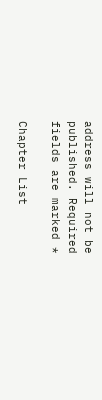address will not be published. Required fields are marked *

Chapter List